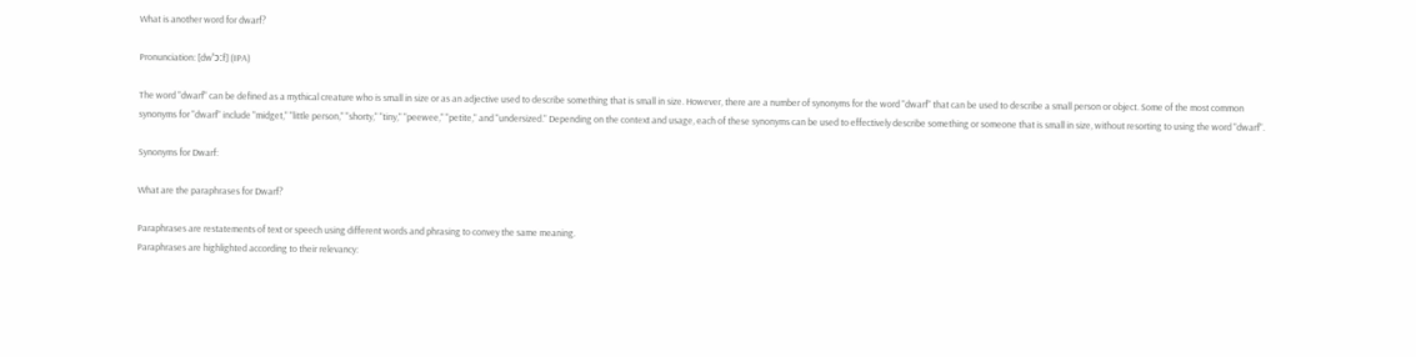What is another word for dwarf?

Pronunciation: [dwˈɔːf] (IPA)

The word "dwarf" can be defined as a mythical creature who is small in size or as an adjective used to describe something that is small in size. However, there are a number of synonyms for the word "dwarf" that can be used to describe a small person or object. Some of the most common synonyms for "dwarf" include "midget," "little person," "shorty," "tiny," "peewee," "petite," and "undersized." Depending on the context and usage, each of these synonyms can be used to effectively describe something or someone that is small in size, without resorting to using the word "dwarf".

Synonyms for Dwarf:

What are the paraphrases for Dwarf?

Paraphrases are restatements of text or speech using different words and phrasing to convey the same meaning.
Paraphrases are highlighted according to their relevancy: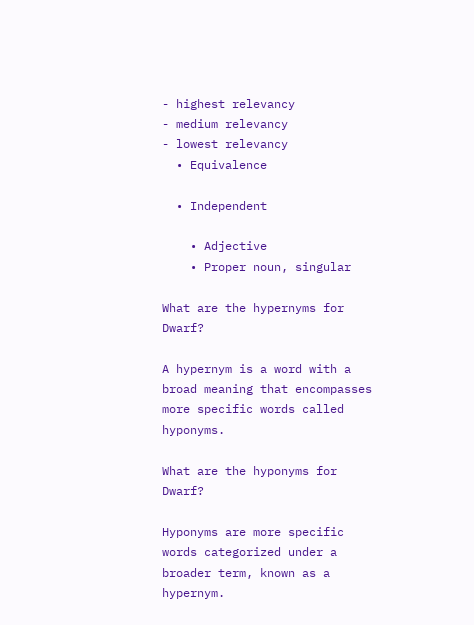- highest relevancy
- medium relevancy
- lowest relevancy
  • Equivalence

  • Independent

    • Adjective
    • Proper noun, singular

What are the hypernyms for Dwarf?

A hypernym is a word with a broad meaning that encompasses more specific words called hyponyms.

What are the hyponyms for Dwarf?

Hyponyms are more specific words categorized under a broader term, known as a hypernym.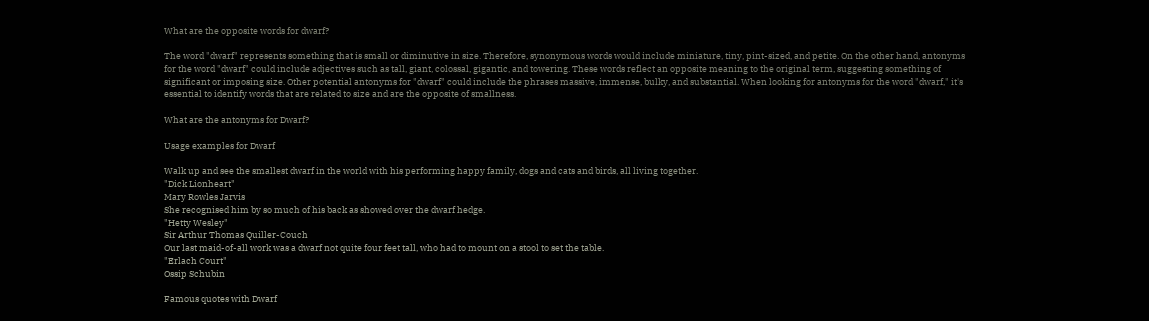What are the opposite words for dwarf?

The word "dwarf" represents something that is small or diminutive in size. Therefore, synonymous words would include miniature, tiny, pint-sized, and petite. On the other hand, antonyms for the word "dwarf" could include adjectives such as tall, giant, colossal, gigantic, and towering. These words reflect an opposite meaning to the original term, suggesting something of significant or imposing size. Other potential antonyms for "dwarf" could include the phrases massive, immense, bulky, and substantial. When looking for antonyms for the word "dwarf," it's essential to identify words that are related to size and are the opposite of smallness.

What are the antonyms for Dwarf?

Usage examples for Dwarf

Walk up and see the smallest dwarf in the world with his performing happy family, dogs and cats and birds, all living together.
"Dick Lionheart"
Mary Rowles Jarvis
She recognised him by so much of his back as showed over the dwarf hedge.
"Hetty Wesley"
Sir Arthur Thomas Quiller-Couch
Our last maid-of-all work was a dwarf not quite four feet tall, who had to mount on a stool to set the table.
"Erlach Court"
Ossip Schubin

Famous quotes with Dwarf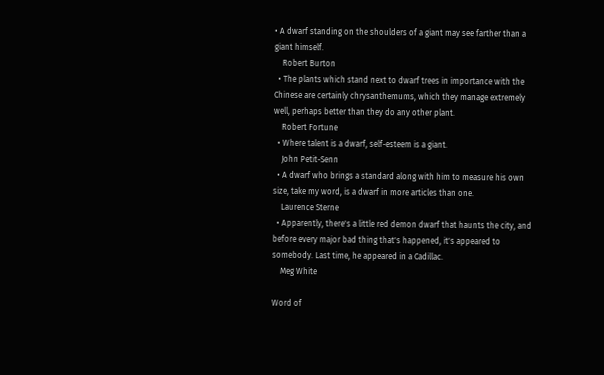• A dwarf standing on the shoulders of a giant may see farther than a giant himself.
    Robert Burton
  • The plants which stand next to dwarf trees in importance with the Chinese are certainly chrysanthemums, which they manage extremely well, perhaps better than they do any other plant.
    Robert Fortune
  • Where talent is a dwarf, self-esteem is a giant.
    John Petit-Senn
  • A dwarf who brings a standard along with him to measure his own size, take my word, is a dwarf in more articles than one.
    Laurence Sterne
  • Apparently, there's a little red demon dwarf that haunts the city, and before every major bad thing that's happened, it's appeared to somebody. Last time, he appeared in a Cadillac.
    Meg White

Word of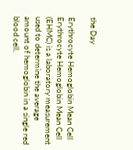the Day

Erythrocyte Hemoglobin Mean Cell
Erythrocyte Hemoglobin Mean Cell (EHMC) is a laboratory measurement used to determine the average amount of hemoglobin in a single red blood cell.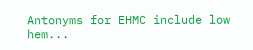Antonyms for EHMC include low hem...